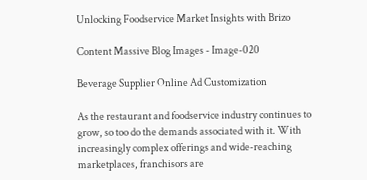Unlocking Foodservice Market Insights with Brizo

Content Massive Blog Images - Image-020

Beverage Supplier Online Ad Customization

As the restaurant and foodservice industry continues to grow, so too do the demands associated with it. With increasingly complex offerings and wide-reaching marketplaces, franchisors are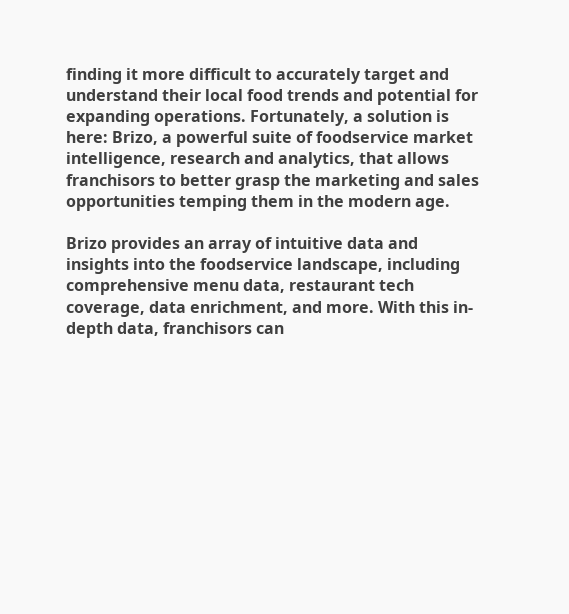finding it more difficult to accurately target and understand their local food trends and potential for expanding operations. Fortunately, a solution is here: Brizo, a powerful suite of foodservice market intelligence, research and analytics, that allows franchisors to better grasp the marketing and sales opportunities temping them in the modern age.

Brizo provides an array of intuitive data and insights into the foodservice landscape, including comprehensive menu data, restaurant tech coverage, data enrichment, and more. With this in-depth data, franchisors can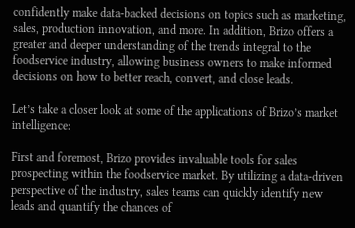confidently make data-backed decisions on topics such as marketing, sales, production innovation, and more. In addition, Brizo offers a greater and deeper understanding of the trends integral to the foodservice industry, allowing business owners to make informed decisions on how to better reach, convert, and close leads.

Let’s take a closer look at some of the applications of Brizo’s market intelligence:

First and foremost, Brizo provides invaluable tools for sales prospecting within the foodservice market. By utilizing a data-driven perspective of the industry, sales teams can quickly identify new leads and quantify the chances of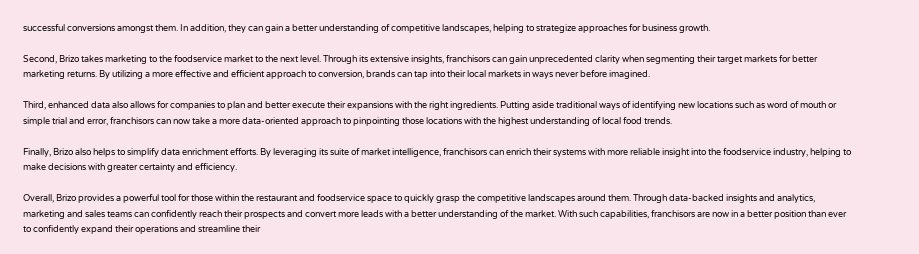successful conversions amongst them. In addition, they can gain a better understanding of competitive landscapes, helping to strategize approaches for business growth.

Second, Brizo takes marketing to the foodservice market to the next level. Through its extensive insights, franchisors can gain unprecedented clarity when segmenting their target markets for better marketing returns. By utilizing a more effective and efficient approach to conversion, brands can tap into their local markets in ways never before imagined.

Third, enhanced data also allows for companies to plan and better execute their expansions with the right ingredients. Putting aside traditional ways of identifying new locations such as word of mouth or simple trial and error, franchisors can now take a more data-oriented approach to pinpointing those locations with the highest understanding of local food trends.

Finally, Brizo also helps to simplify data enrichment efforts. By leveraging its suite of market intelligence, franchisors can enrich their systems with more reliable insight into the foodservice industry, helping to make decisions with greater certainty and efficiency.

Overall, Brizo provides a powerful tool for those within the restaurant and foodservice space to quickly grasp the competitive landscapes around them. Through data-backed insights and analytics, marketing and sales teams can confidently reach their prospects and convert more leads with a better understanding of the market. With such capabilities, franchisors are now in a better position than ever to confidently expand their operations and streamline their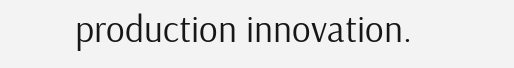production innovation.